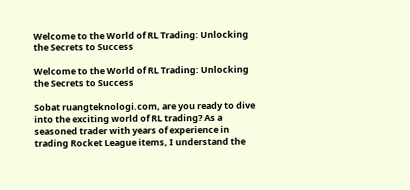Welcome to the World of RL Trading: Unlocking the Secrets to Success

Welcome to the World of RL Trading: Unlocking the Secrets to Success

Sobat ruangteknologi.com, are you ready to dive into the exciting world of RL trading? As a seasoned trader with years of experience in trading Rocket League items, I understand the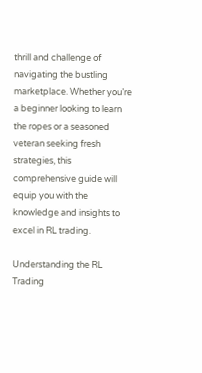thrill and challenge of navigating the bustling marketplace. Whether you’re a beginner looking to learn the ropes or a seasoned veteran seeking fresh strategies, this comprehensive guide will equip you with the knowledge and insights to excel in RL trading.

Understanding the RL Trading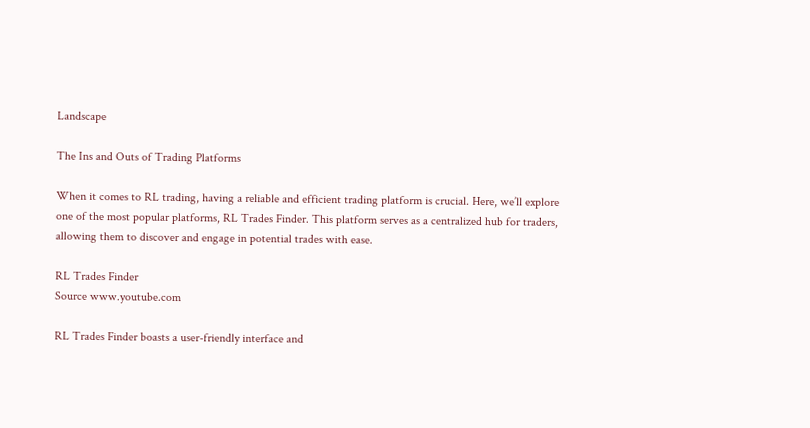Landscape

The Ins and Outs of Trading Platforms

When it comes to RL trading, having a reliable and efficient trading platform is crucial. Here, we’ll explore one of the most popular platforms, RL Trades Finder. This platform serves as a centralized hub for traders, allowing them to discover and engage in potential trades with ease.

RL Trades Finder
Source www.youtube.com

RL Trades Finder boasts a user-friendly interface and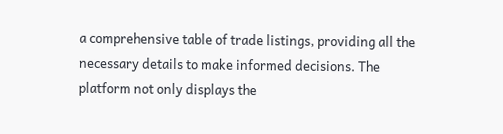a comprehensive table of trade listings, providing all the necessary details to make informed decisions. The platform not only displays the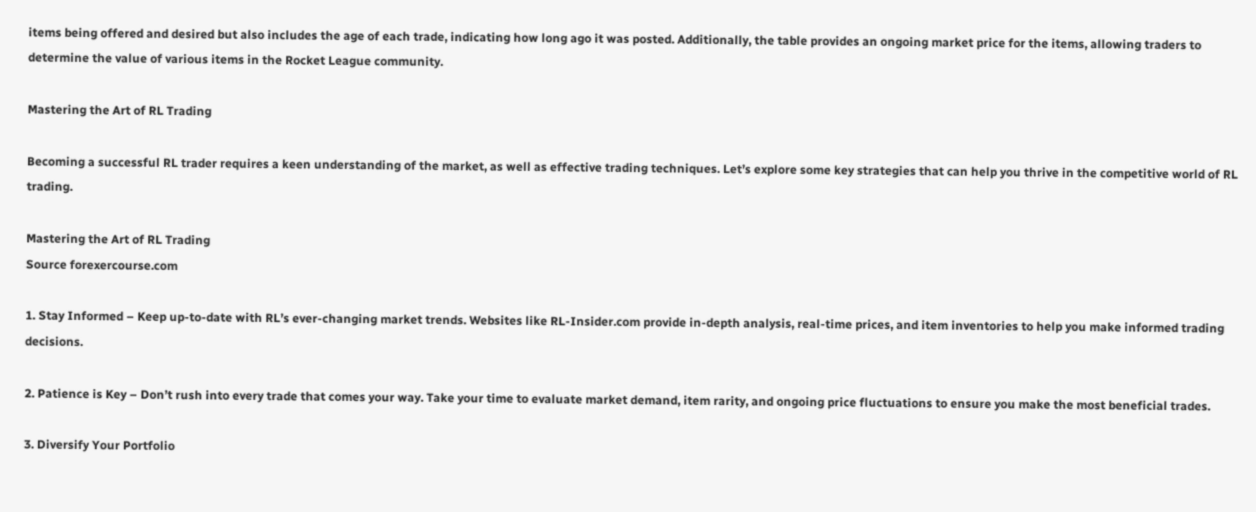items being offered and desired but also includes the age of each trade, indicating how long ago it was posted. Additionally, the table provides an ongoing market price for the items, allowing traders to determine the value of various items in the Rocket League community.

Mastering the Art of RL Trading

Becoming a successful RL trader requires a keen understanding of the market, as well as effective trading techniques. Let’s explore some key strategies that can help you thrive in the competitive world of RL trading.

Mastering the Art of RL Trading
Source forexercourse.com

1. Stay Informed – Keep up-to-date with RL’s ever-changing market trends. Websites like RL-Insider.com provide in-depth analysis, real-time prices, and item inventories to help you make informed trading decisions.

2. Patience is Key – Don’t rush into every trade that comes your way. Take your time to evaluate market demand, item rarity, and ongoing price fluctuations to ensure you make the most beneficial trades.

3. Diversify Your Portfolio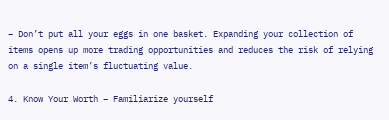– Don’t put all your eggs in one basket. Expanding your collection of items opens up more trading opportunities and reduces the risk of relying on a single item’s fluctuating value.

4. Know Your Worth – Familiarize yourself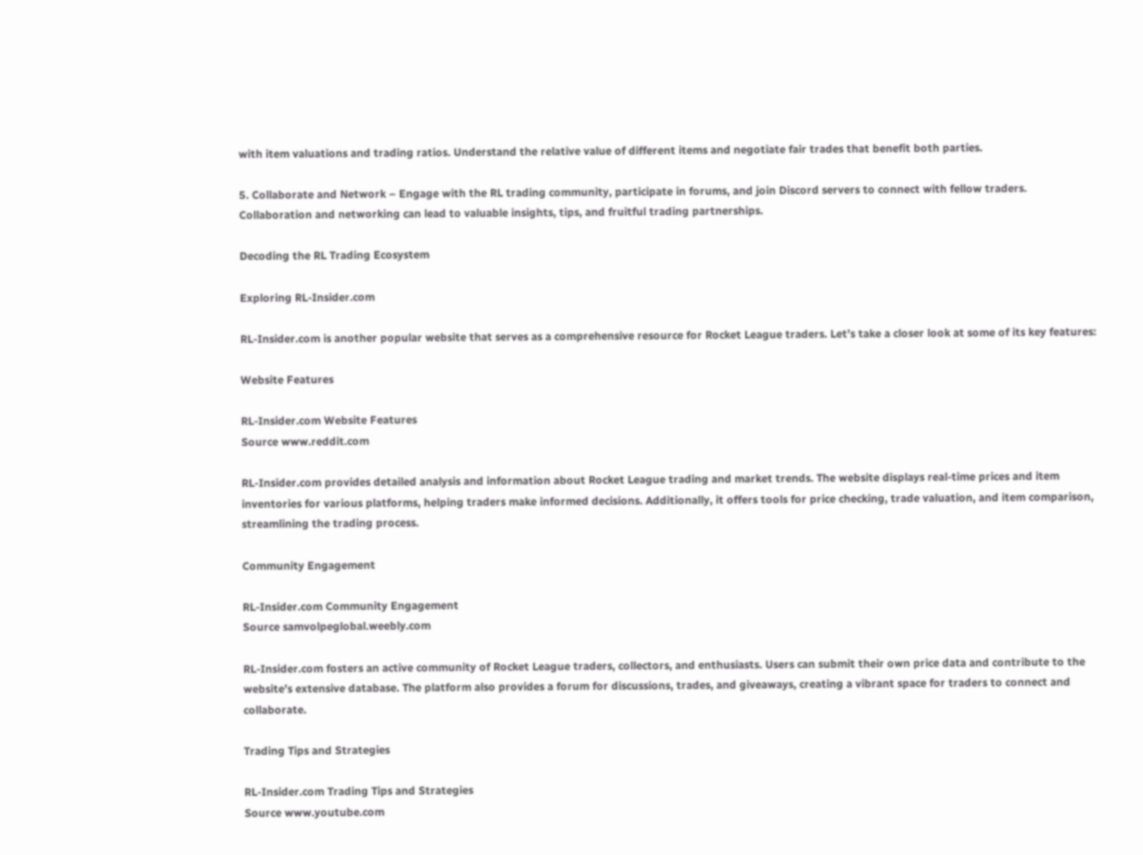with item valuations and trading ratios. Understand the relative value of different items and negotiate fair trades that benefit both parties.

5. Collaborate and Network – Engage with the RL trading community, participate in forums, and join Discord servers to connect with fellow traders. Collaboration and networking can lead to valuable insights, tips, and fruitful trading partnerships.

Decoding the RL Trading Ecosystem

Exploring RL-Insider.com

RL-Insider.com is another popular website that serves as a comprehensive resource for Rocket League traders. Let’s take a closer look at some of its key features:

Website Features

RL-Insider.com Website Features
Source www.reddit.com

RL-Insider.com provides detailed analysis and information about Rocket League trading and market trends. The website displays real-time prices and item inventories for various platforms, helping traders make informed decisions. Additionally, it offers tools for price checking, trade valuation, and item comparison, streamlining the trading process.

Community Engagement

RL-Insider.com Community Engagement
Source samvolpeglobal.weebly.com

RL-Insider.com fosters an active community of Rocket League traders, collectors, and enthusiasts. Users can submit their own price data and contribute to the website’s extensive database. The platform also provides a forum for discussions, trades, and giveaways, creating a vibrant space for traders to connect and collaborate.

Trading Tips and Strategies

RL-Insider.com Trading Tips and Strategies
Source www.youtube.com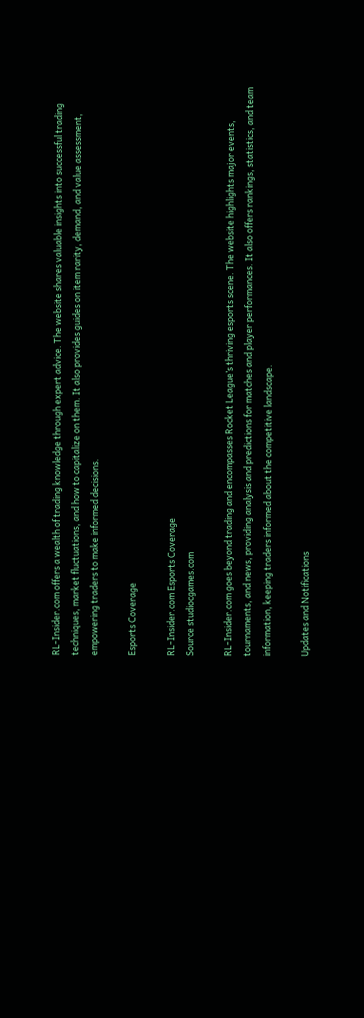RL-Insider.com offers a wealth of trading knowledge through expert advice. The website shares valuable insights into successful trading techniques, market fluctuations, and how to capitalize on them. It also provides guides on item rarity, demand, and value assessment, empowering traders to make informed decisions.

Esports Coverage

RL-Insider.com Esports Coverage
Source studiocgames.com

RL-Insider.com goes beyond trading and encompasses Rocket League’s thriving esports scene. The website highlights major events, tournaments, and news, providing analysis and predictions for matches and player performances. It also offers rankings, statistics, and team information, keeping traders informed about the competitive landscape.

Updates and Notifications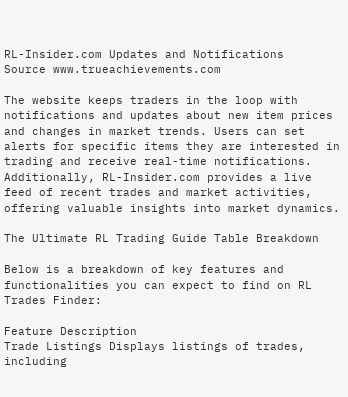RL-Insider.com Updates and Notifications
Source www.trueachievements.com

The website keeps traders in the loop with notifications and updates about new item prices and changes in market trends. Users can set alerts for specific items they are interested in trading and receive real-time notifications. Additionally, RL-Insider.com provides a live feed of recent trades and market activities, offering valuable insights into market dynamics.

The Ultimate RL Trading Guide Table Breakdown

Below is a breakdown of key features and functionalities you can expect to find on RL Trades Finder:

Feature Description
Trade Listings Displays listings of trades, including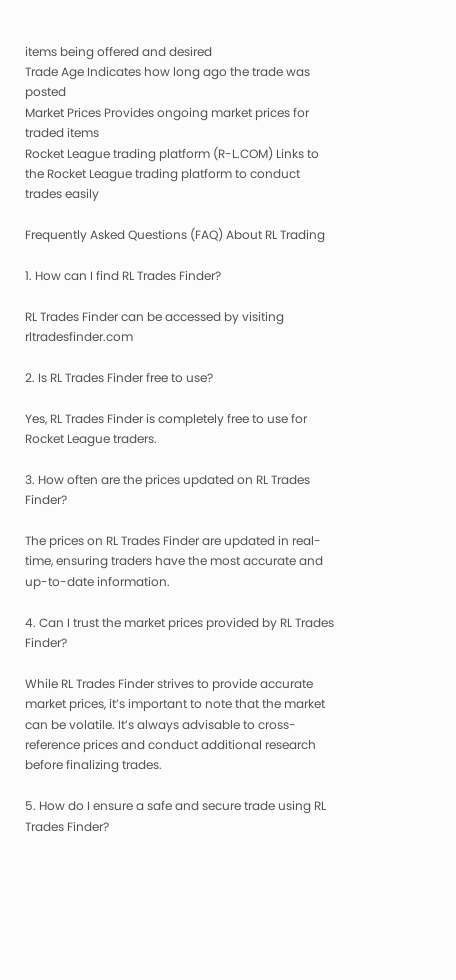items being offered and desired
Trade Age Indicates how long ago the trade was posted
Market Prices Provides ongoing market prices for traded items
Rocket League trading platform (R-L.COM) Links to the Rocket League trading platform to conduct trades easily

Frequently Asked Questions (FAQ) About RL Trading

1. How can I find RL Trades Finder?

RL Trades Finder can be accessed by visiting rltradesfinder.com

2. Is RL Trades Finder free to use?

Yes, RL Trades Finder is completely free to use for Rocket League traders.

3. How often are the prices updated on RL Trades Finder?

The prices on RL Trades Finder are updated in real-time, ensuring traders have the most accurate and up-to-date information.

4. Can I trust the market prices provided by RL Trades Finder?

While RL Trades Finder strives to provide accurate market prices, it’s important to note that the market can be volatile. It’s always advisable to cross-reference prices and conduct additional research before finalizing trades.

5. How do I ensure a safe and secure trade using RL Trades Finder?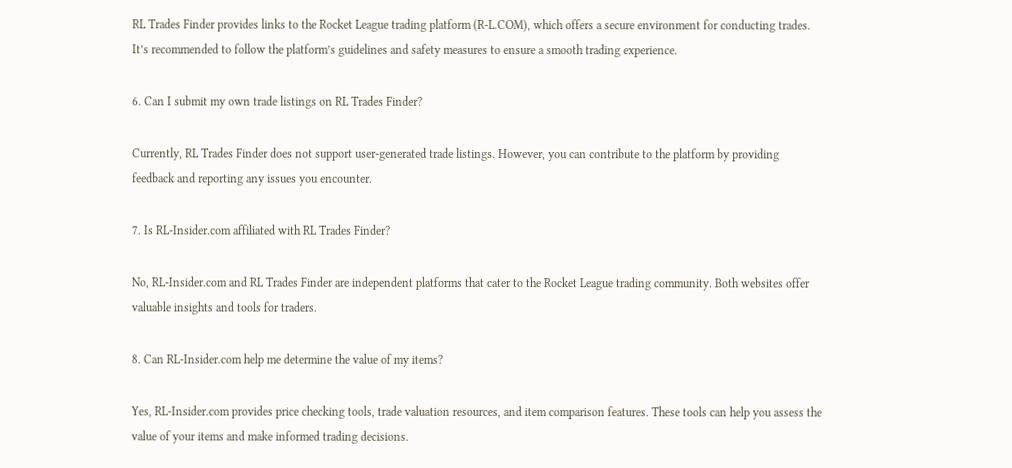RL Trades Finder provides links to the Rocket League trading platform (R-L.COM), which offers a secure environment for conducting trades. It’s recommended to follow the platform’s guidelines and safety measures to ensure a smooth trading experience.

6. Can I submit my own trade listings on RL Trades Finder?

Currently, RL Trades Finder does not support user-generated trade listings. However, you can contribute to the platform by providing feedback and reporting any issues you encounter.

7. Is RL-Insider.com affiliated with RL Trades Finder?

No, RL-Insider.com and RL Trades Finder are independent platforms that cater to the Rocket League trading community. Both websites offer valuable insights and tools for traders.

8. Can RL-Insider.com help me determine the value of my items?

Yes, RL-Insider.com provides price checking tools, trade valuation resources, and item comparison features. These tools can help you assess the value of your items and make informed trading decisions.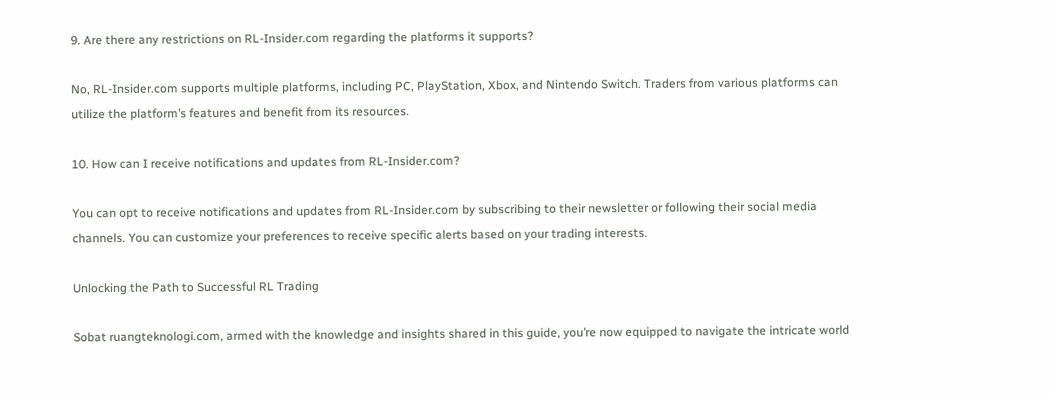9. Are there any restrictions on RL-Insider.com regarding the platforms it supports?

No, RL-Insider.com supports multiple platforms, including PC, PlayStation, Xbox, and Nintendo Switch. Traders from various platforms can utilize the platform’s features and benefit from its resources.

10. How can I receive notifications and updates from RL-Insider.com?

You can opt to receive notifications and updates from RL-Insider.com by subscribing to their newsletter or following their social media channels. You can customize your preferences to receive specific alerts based on your trading interests.

Unlocking the Path to Successful RL Trading

Sobat ruangteknologi.com, armed with the knowledge and insights shared in this guide, you’re now equipped to navigate the intricate world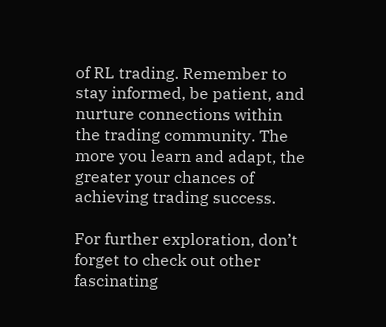of RL trading. Remember to stay informed, be patient, and nurture connections within the trading community. The more you learn and adapt, the greater your chances of achieving trading success.

For further exploration, don’t forget to check out other fascinating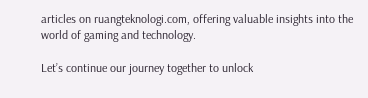articles on ruangteknologi.com, offering valuable insights into the world of gaming and technology.

Let’s continue our journey together to unlock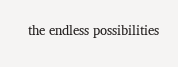the endless possibilities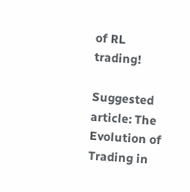of RL trading!

Suggested article: The Evolution of Trading in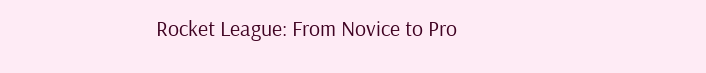Rocket League: From Novice to Pro